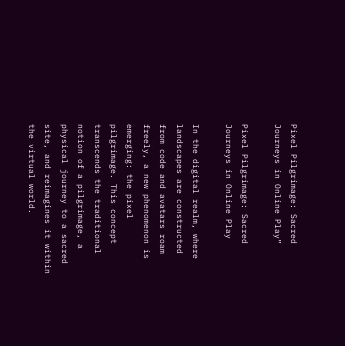Pixel Pilgrimage: Sacred Journeys in Online Play”

Pixel Pilgrimage: Sacred Journeys in Online Play

In the digital realm, where landscapes are constructed from code and avatars roam freely, a new phenomenon is emerging: the pixel pilgrimage. This concept transcends the traditional notion of a pilgrimage, a physical journey to a sacred site, and reimagines it within the virtual world.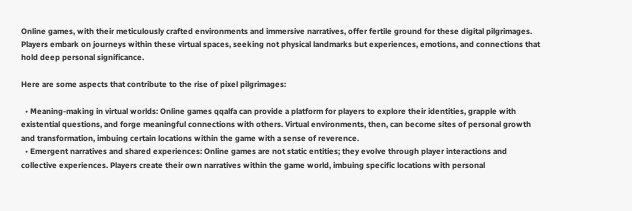Online games, with their meticulously crafted environments and immersive narratives, offer fertile ground for these digital pilgrimages. Players embark on journeys within these virtual spaces, seeking not physical landmarks but experiences, emotions, and connections that hold deep personal significance.

Here are some aspects that contribute to the rise of pixel pilgrimages:

  • Meaning-making in virtual worlds: Online games qqalfa can provide a platform for players to explore their identities, grapple with existential questions, and forge meaningful connections with others. Virtual environments, then, can become sites of personal growth and transformation, imbuing certain locations within the game with a sense of reverence.
  • Emergent narratives and shared experiences: Online games are not static entities; they evolve through player interactions and collective experiences. Players create their own narratives within the game world, imbuing specific locations with personal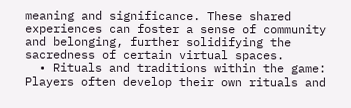meaning and significance. These shared experiences can foster a sense of community and belonging, further solidifying the sacredness of certain virtual spaces.
  • Rituals and traditions within the game: Players often develop their own rituals and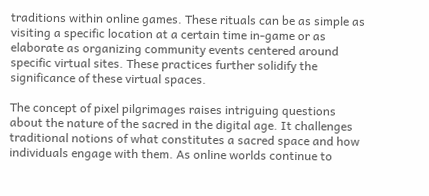traditions within online games. These rituals can be as simple as visiting a specific location at a certain time in-game or as elaborate as organizing community events centered around specific virtual sites. These practices further solidify the significance of these virtual spaces.

The concept of pixel pilgrimages raises intriguing questions about the nature of the sacred in the digital age. It challenges traditional notions of what constitutes a sacred space and how individuals engage with them. As online worlds continue to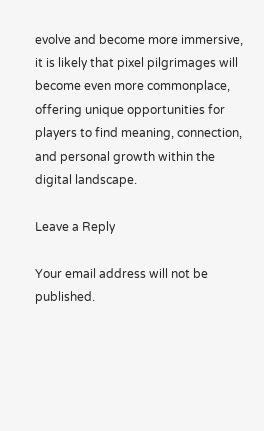evolve and become more immersive, it is likely that pixel pilgrimages will become even more commonplace, offering unique opportunities for players to find meaning, connection, and personal growth within the digital landscape.

Leave a Reply

Your email address will not be published.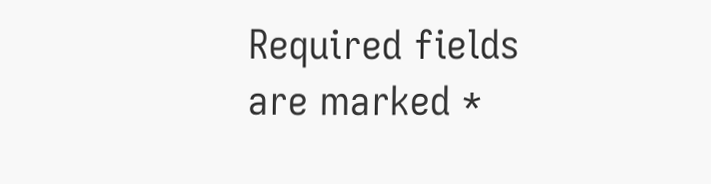Required fields are marked *